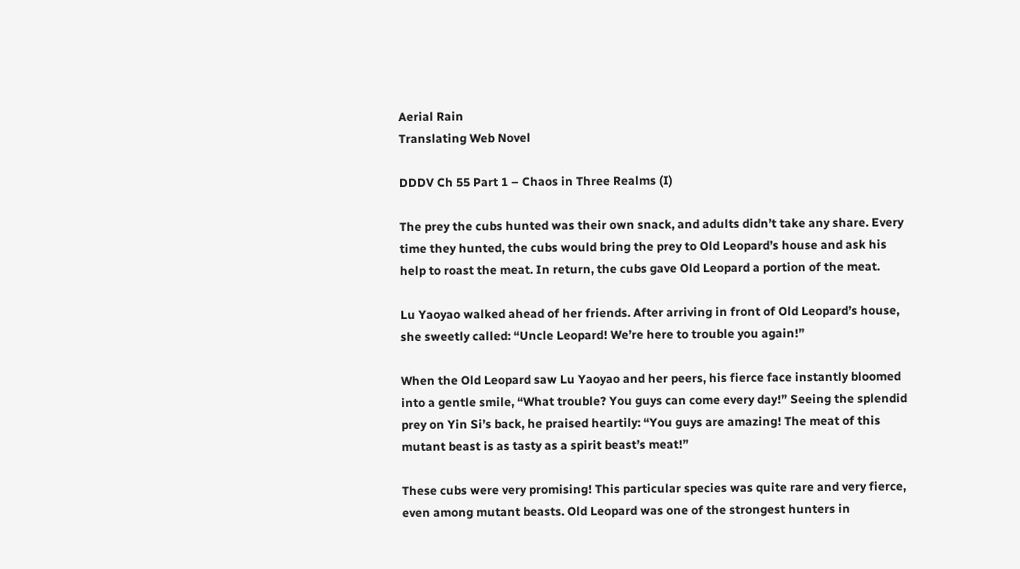Aerial Rain
Translating Web Novel

DDDV Ch 55 Part 1 – Chaos in Three Realms (I)

The prey the cubs hunted was their own snack, and adults didn’t take any share. Every time they hunted, the cubs would bring the prey to Old Leopard’s house and ask his help to roast the meat. In return, the cubs gave Old Leopard a portion of the meat.

Lu Yaoyao walked ahead of her friends. After arriving in front of Old Leopard’s house, she sweetly called: “Uncle Leopard! We’re here to trouble you again!”

When the Old Leopard saw Lu Yaoyao and her peers, his fierce face instantly bloomed into a gentle smile, “What trouble? You guys can come every day!” Seeing the splendid prey on Yin Si’s back, he praised heartily: “You guys are amazing! The meat of this mutant beast is as tasty as a spirit beast’s meat!”

These cubs were very promising! This particular species was quite rare and very fierce, even among mutant beasts. Old Leopard was one of the strongest hunters in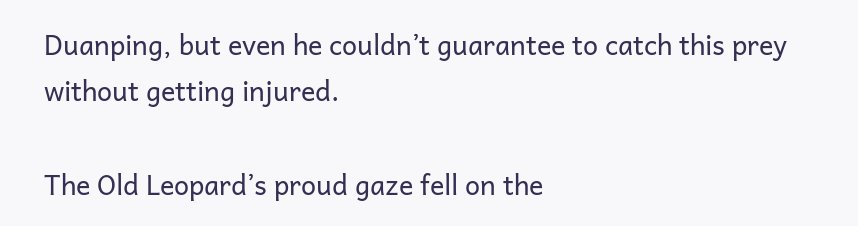Duanping, but even he couldn’t guarantee to catch this prey without getting injured.

The Old Leopard’s proud gaze fell on the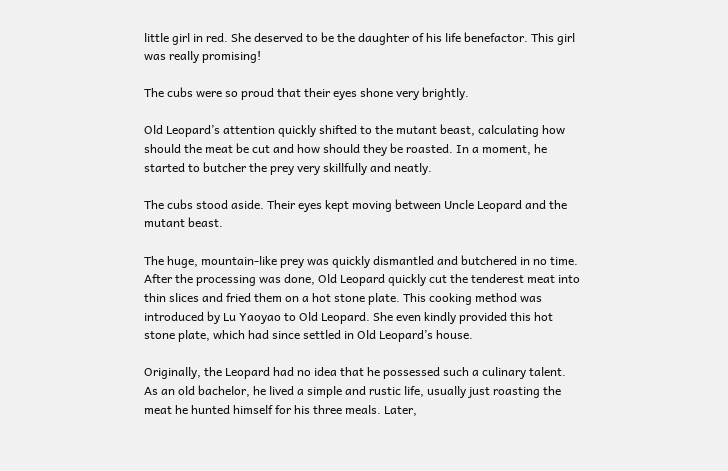little girl in red. She deserved to be the daughter of his life benefactor. This girl was really promising!

The cubs were so proud that their eyes shone very brightly.

Old Leopard’s attention quickly shifted to the mutant beast, calculating how should the meat be cut and how should they be roasted. In a moment, he started to butcher the prey very skillfully and neatly.

The cubs stood aside. Their eyes kept moving between Uncle Leopard and the mutant beast.

The huge, mountain-like prey was quickly dismantled and butchered in no time. After the processing was done, Old Leopard quickly cut the tenderest meat into thin slices and fried them on a hot stone plate. This cooking method was introduced by Lu Yaoyao to Old Leopard. She even kindly provided this hot stone plate, which had since settled in Old Leopard’s house.

Originally, the Leopard had no idea that he possessed such a culinary talent. As an old bachelor, he lived a simple and rustic life, usually just roasting the meat he hunted himself for his three meals. Later,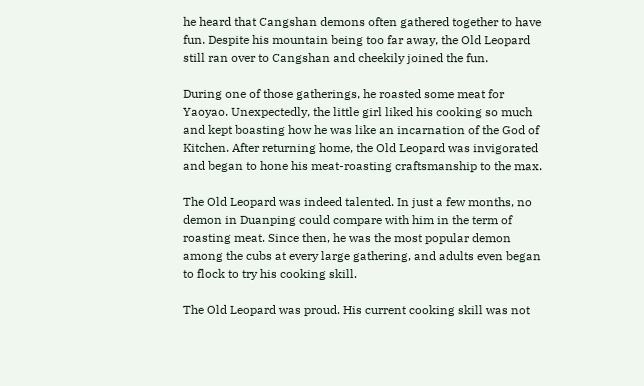he heard that Cangshan demons often gathered together to have fun. Despite his mountain being too far away, the Old Leopard still ran over to Cangshan and cheekily joined the fun.

During one of those gatherings, he roasted some meat for Yaoyao. Unexpectedly, the little girl liked his cooking so much and kept boasting how he was like an incarnation of the God of Kitchen. After returning home, the Old Leopard was invigorated and began to hone his meat-roasting craftsmanship to the max.

The Old Leopard was indeed talented. In just a few months, no demon in Duanping could compare with him in the term of roasting meat. Since then, he was the most popular demon among the cubs at every large gathering, and adults even began to flock to try his cooking skill.

The Old Leopard was proud. His current cooking skill was not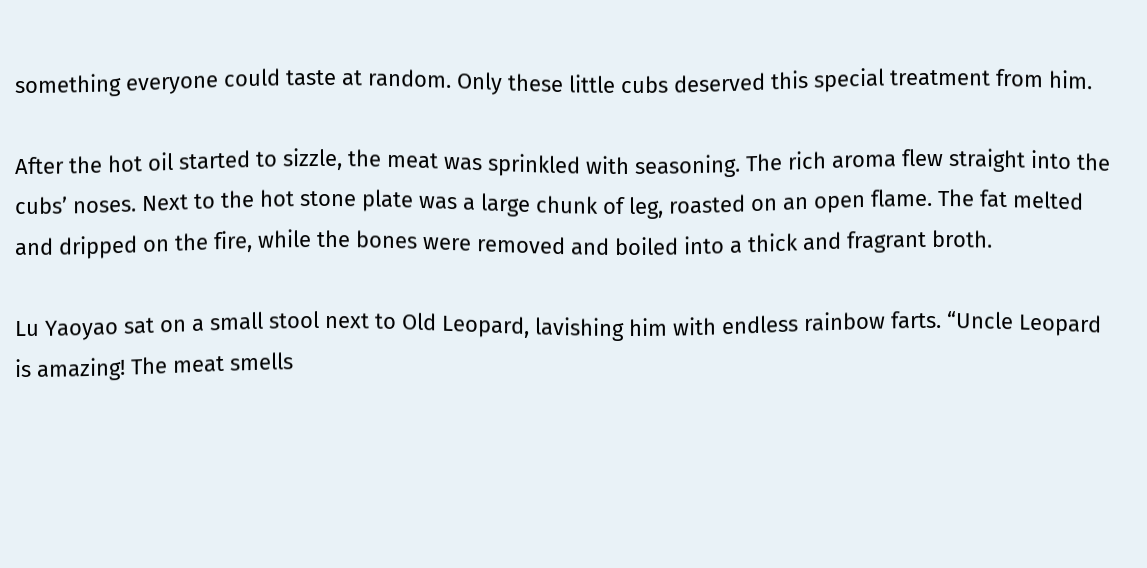something everyone could taste at random. Only these little cubs deserved this special treatment from him.

After the hot oil started to sizzle, the meat was sprinkled with seasoning. The rich aroma flew straight into the cubs’ noses. Next to the hot stone plate was a large chunk of leg, roasted on an open flame. The fat melted and dripped on the fire, while the bones were removed and boiled into a thick and fragrant broth.

Lu Yaoyao sat on a small stool next to Old Leopard, lavishing him with endless rainbow farts. “Uncle Leopard is amazing! The meat smells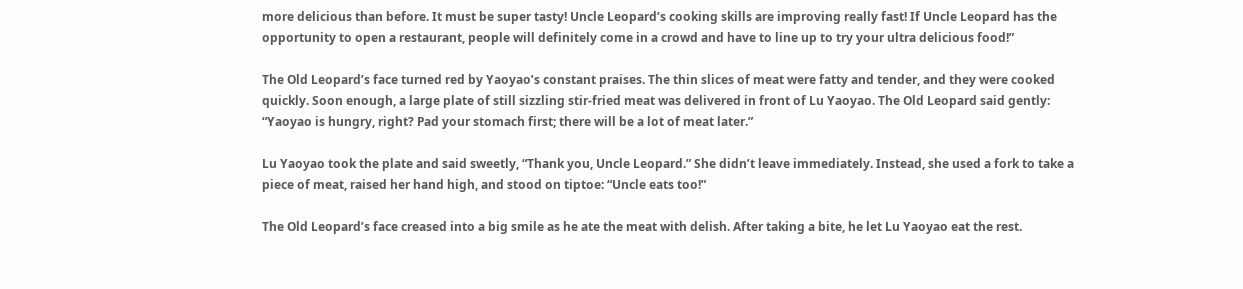more delicious than before. It must be super tasty! Uncle Leopard’s cooking skills are improving really fast! If Uncle Leopard has the opportunity to open a restaurant, people will definitely come in a crowd and have to line up to try your ultra delicious food!”

The Old Leopard’s face turned red by Yaoyao’s constant praises. The thin slices of meat were fatty and tender, and they were cooked quickly. Soon enough, a large plate of still sizzling stir-fried meat was delivered in front of Lu Yaoyao. The Old Leopard said gently: “Yaoyao is hungry, right? Pad your stomach first; there will be a lot of meat later.”

Lu Yaoyao took the plate and said sweetly, “Thank you, Uncle Leopard.” She didn’t leave immediately. Instead, she used a fork to take a piece of meat, raised her hand high, and stood on tiptoe: “Uncle eats too!”

The Old Leopard’s face creased into a big smile as he ate the meat with delish. After taking a bite, he let Lu Yaoyao eat the rest.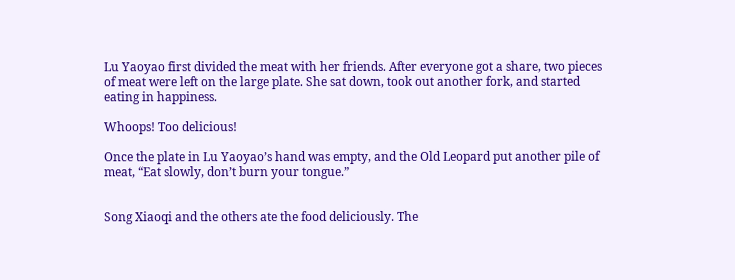Lu Yaoyao first divided the meat with her friends. After everyone got a share, two pieces of meat were left on the large plate. She sat down, took out another fork, and started eating in happiness.

Whoops! Too delicious!

Once the plate in Lu Yaoyao’s hand was empty, and the Old Leopard put another pile of meat, “Eat slowly, don’t burn your tongue.”


Song Xiaoqi and the others ate the food deliciously. The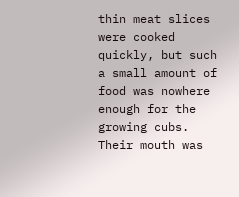thin meat slices were cooked quickly, but such a small amount of food was nowhere enough for the growing cubs. Their mouth was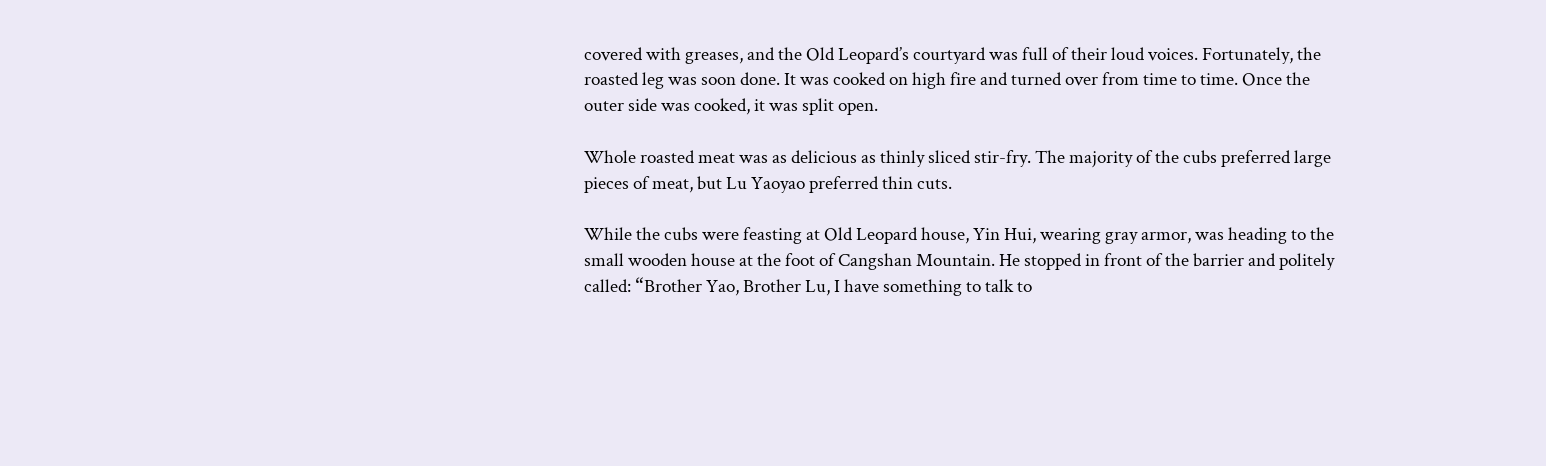covered with greases, and the Old Leopard’s courtyard was full of their loud voices. Fortunately, the roasted leg was soon done. It was cooked on high fire and turned over from time to time. Once the outer side was cooked, it was split open.

Whole roasted meat was as delicious as thinly sliced stir-fry. The majority of the cubs preferred large pieces of meat, but Lu Yaoyao preferred thin cuts.

While the cubs were feasting at Old Leopard house, Yin Hui, wearing gray armor, was heading to the small wooden house at the foot of Cangshan Mountain. He stopped in front of the barrier and politely called: “Brother Yao, Brother Lu, I have something to talk to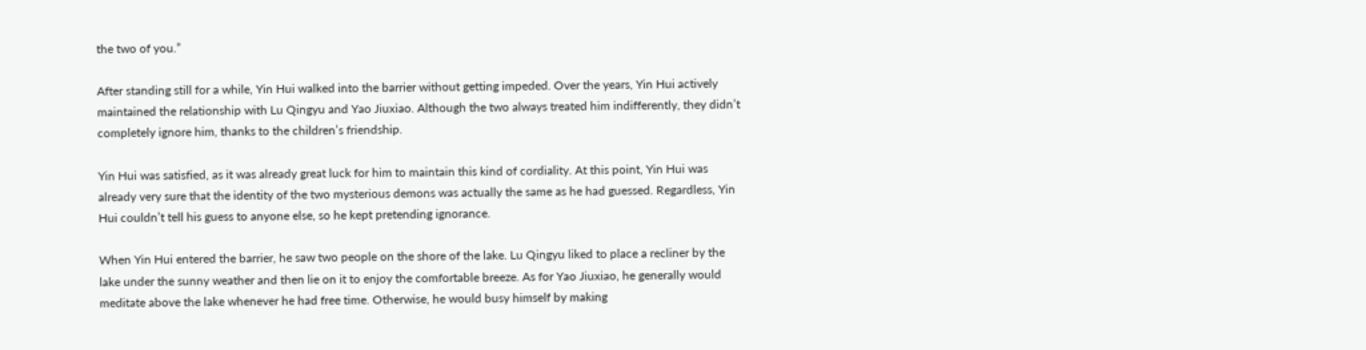the two of you.”

After standing still for a while, Yin Hui walked into the barrier without getting impeded. Over the years, Yin Hui actively maintained the relationship with Lu Qingyu and Yao Jiuxiao. Although the two always treated him indifferently, they didn’t completely ignore him, thanks to the children’s friendship.

Yin Hui was satisfied, as it was already great luck for him to maintain this kind of cordiality. At this point, Yin Hui was already very sure that the identity of the two mysterious demons was actually the same as he had guessed. Regardless, Yin Hui couldn’t tell his guess to anyone else, so he kept pretending ignorance.

When Yin Hui entered the barrier, he saw two people on the shore of the lake. Lu Qingyu liked to place a recliner by the lake under the sunny weather and then lie on it to enjoy the comfortable breeze. As for Yao Jiuxiao, he generally would meditate above the lake whenever he had free time. Otherwise, he would busy himself by making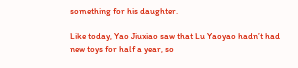something for his daughter.

Like today, Yao Jiuxiao saw that Lu Yaoyao hadn’t had new toys for half a year, so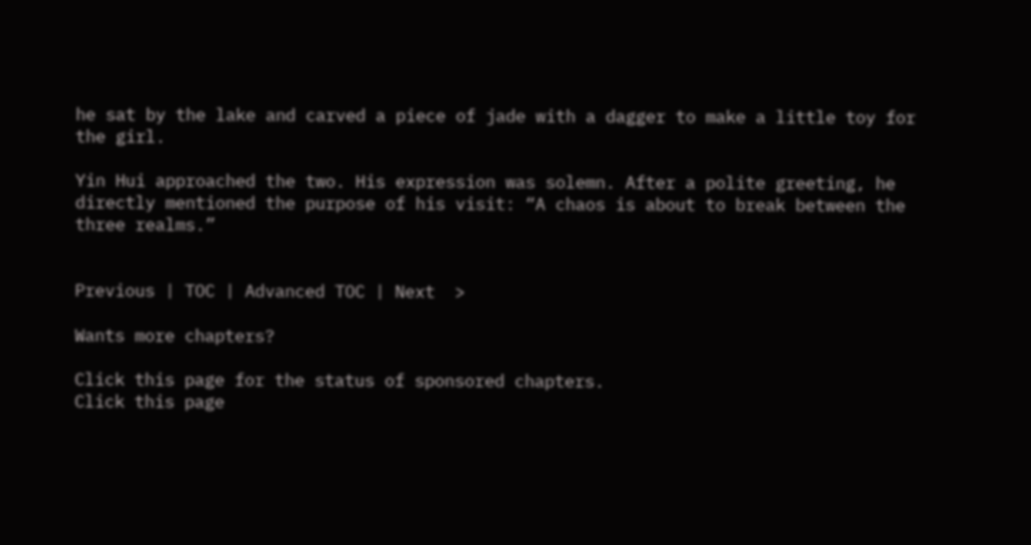he sat by the lake and carved a piece of jade with a dagger to make a little toy for the girl.

Yin Hui approached the two. His expression was solemn. After a polite greeting, he directly mentioned the purpose of his visit: “A chaos is about to break between the three realms.”


Previous | TOC | Advanced TOC | Next  >

Wants more chapters?

Click this page for the status of sponsored chapters.
Click this page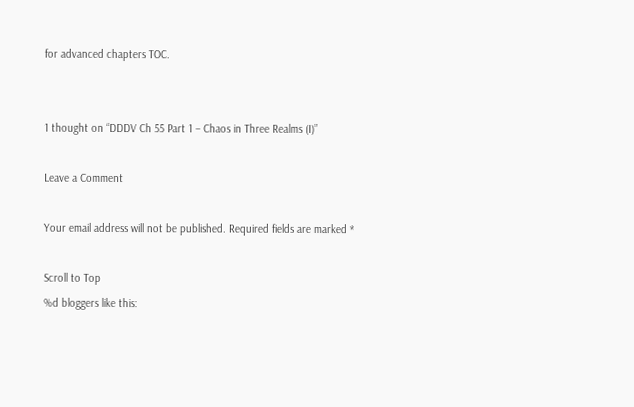for advanced chapters TOC.


1 thought on “DDDV Ch 55 Part 1 – Chaos in Three Realms (I)”

Leave a Comment

Your email address will not be published. Required fields are marked *

Scroll to Top
%d bloggers like this: